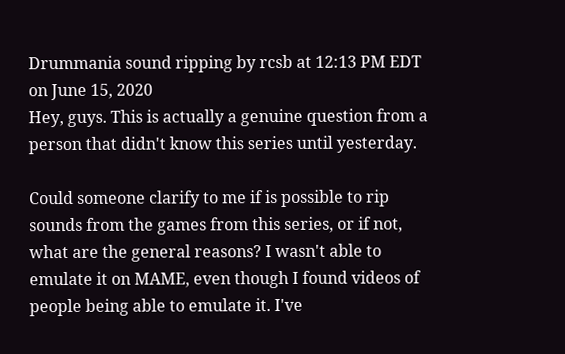Drummania sound ripping by rcsb at 12:13 PM EDT on June 15, 2020
Hey, guys. This is actually a genuine question from a person that didn't know this series until yesterday.

Could someone clarify to me if is possible to rip sounds from the games from this series, or if not, what are the general reasons? I wasn't able to emulate it on MAME, even though I found videos of people being able to emulate it. I've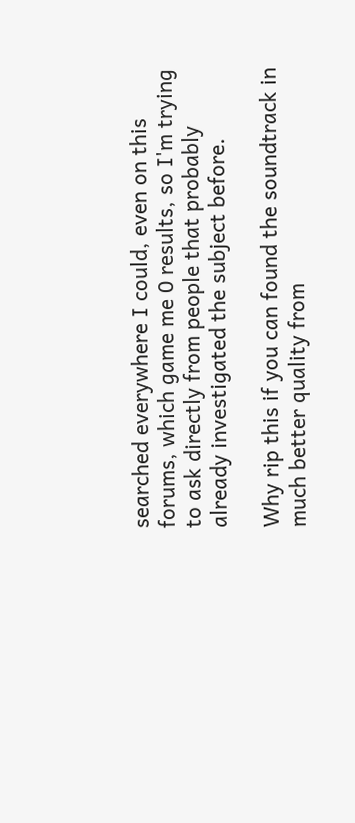searched everywhere I could, even on this forums, which game me 0 results, so I'm trying to ask directly from people that probably already investigated the subject before.

Why rip this if you can found the soundtrack in much better quality from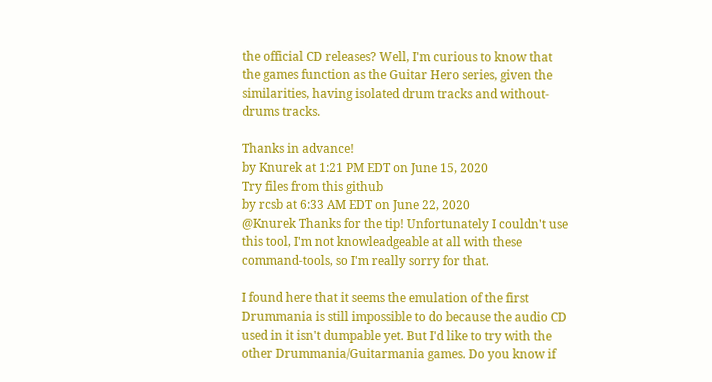the official CD releases? Well, I'm curious to know that the games function as the Guitar Hero series, given the similarities, having isolated drum tracks and without-drums tracks.

Thanks in advance!
by Knurek at 1:21 PM EDT on June 15, 2020
Try files from this github
by rcsb at 6:33 AM EDT on June 22, 2020
@Knurek Thanks for the tip! Unfortunately I couldn't use this tool, I'm not knowleadgeable at all with these command-tools, so I'm really sorry for that.

I found here that it seems the emulation of the first Drummania is still impossible to do because the audio CD used in it isn't dumpable yet. But I'd like to try with the other Drummania/Guitarmania games. Do you know if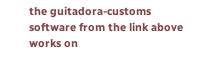the guitadora-customs software from the link above works on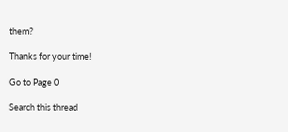them?

Thanks for your time!

Go to Page 0

Search this thread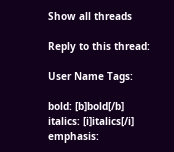Show all threads

Reply to this thread:

User Name Tags:

bold: [b]bold[/b]
italics: [i]italics[/i]
emphasis: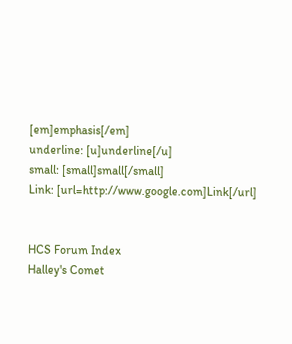[em]emphasis[/em]
underline: [u]underline[/u]
small: [small]small[/small]
Link: [url=http://www.google.com]Link[/url]


HCS Forum Index
Halley's Comet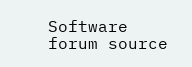Software
forum source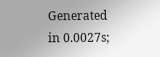Generated in 0.0027s;